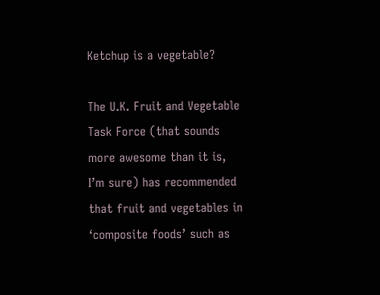Ketchup is a vegetable?

The U.K. Fruit and Vegetable Task Force (that sounds more awesome than it is, I’m sure) has recommended that fruit and vegetables in ‘composite foods’ such as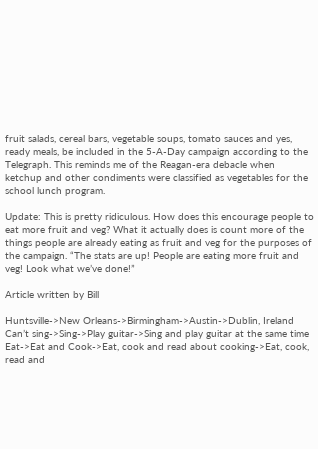fruit salads, cereal bars, vegetable soups, tomato sauces and yes, ready meals, be included in the 5-A-Day campaign according to the Telegraph. This reminds me of the Reagan-era debacle when ketchup and other condiments were classified as vegetables for the school lunch program.

Update: This is pretty ridiculous. How does this encourage people to eat more fruit and veg? What it actually does is count more of the things people are already eating as fruit and veg for the purposes of the campaign. “The stats are up! People are eating more fruit and veg! Look what we’ve done!”

Article written by Bill

Huntsville->New Orleans->Birmingham->Austin->Dublin, Ireland
Can’t sing->Sing->Play guitar->Sing and play guitar at the same time
Eat->Eat and Cook->Eat, cook and read about cooking->Eat, cook, read and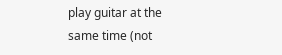play guitar at the same time (not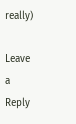really)

Leave a Reply